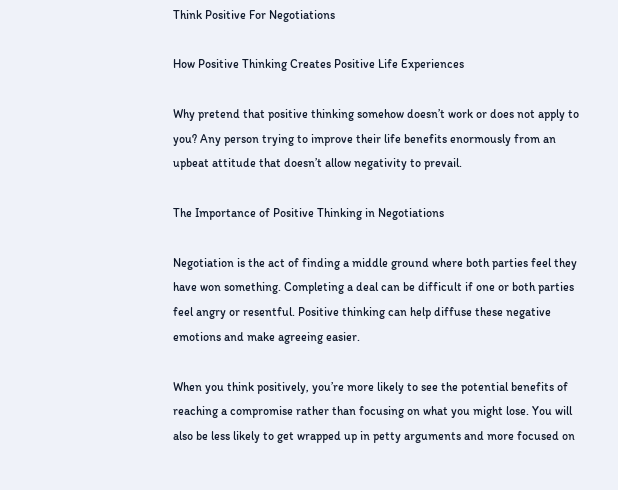Think Positive For Negotiations

How Positive Thinking Creates Positive Life Experiences

Why pretend that positive thinking somehow doesn’t work or does not apply to you? Any person trying to improve their life benefits enormously from an upbeat attitude that doesn’t allow negativity to prevail.

The Importance of Positive Thinking in Negotiations

Negotiation is the act of finding a middle ground where both parties feel they have won something. Completing a deal can be difficult if one or both parties feel angry or resentful. Positive thinking can help diffuse these negative emotions and make agreeing easier.

When you think positively, you’re more likely to see the potential benefits of reaching a compromise rather than focusing on what you might lose. You will also be less likely to get wrapped up in petty arguments and more focused on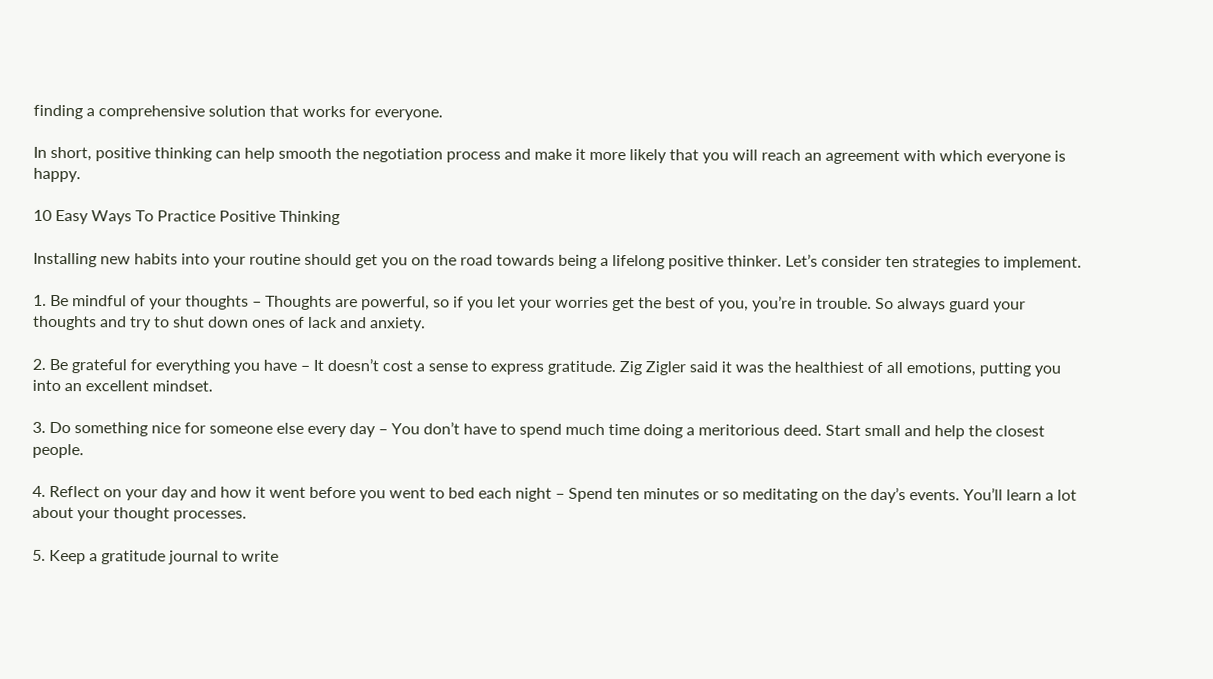finding a comprehensive solution that works for everyone.

In short, positive thinking can help smooth the negotiation process and make it more likely that you will reach an agreement with which everyone is happy.

10 Easy Ways To Practice Positive Thinking

Installing new habits into your routine should get you on the road towards being a lifelong positive thinker. Let’s consider ten strategies to implement.

1. Be mindful of your thoughts – Thoughts are powerful, so if you let your worries get the best of you, you’re in trouble. So always guard your thoughts and try to shut down ones of lack and anxiety.

2. Be grateful for everything you have – It doesn’t cost a sense to express gratitude. Zig Zigler said it was the healthiest of all emotions, putting you into an excellent mindset.

3. Do something nice for someone else every day – You don’t have to spend much time doing a meritorious deed. Start small and help the closest people.

4. Reflect on your day and how it went before you went to bed each night – Spend ten minutes or so meditating on the day’s events. You’ll learn a lot about your thought processes.

5. Keep a gratitude journal to write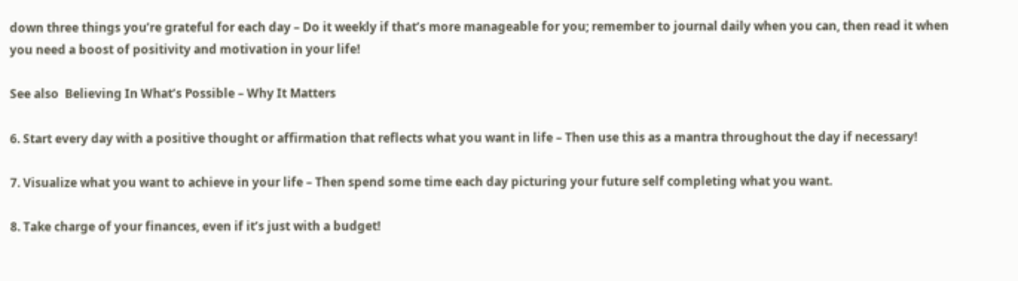down three things you’re grateful for each day – Do it weekly if that’s more manageable for you; remember to journal daily when you can, then read it when you need a boost of positivity and motivation in your life!

See also  Believing In What’s Possible – Why It Matters

6. Start every day with a positive thought or affirmation that reflects what you want in life – Then use this as a mantra throughout the day if necessary!

7. Visualize what you want to achieve in your life – Then spend some time each day picturing your future self completing what you want.

8. Take charge of your finances, even if it’s just with a budget!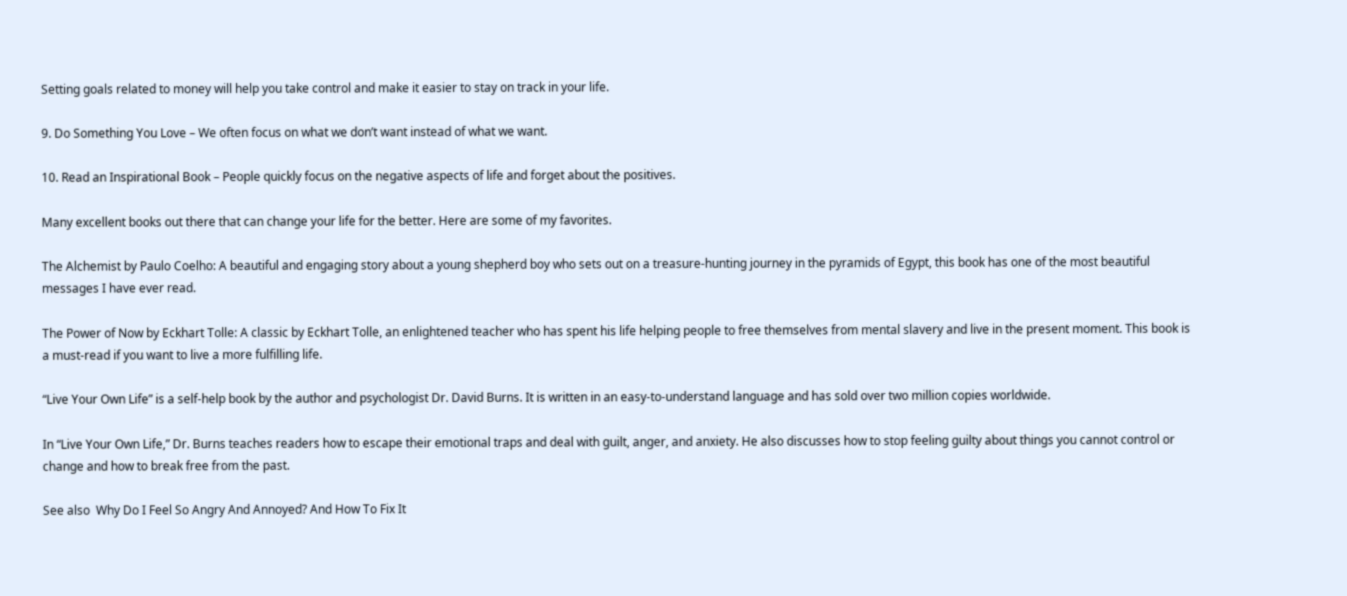Setting goals related to money will help you take control and make it easier to stay on track in your life.

9. Do Something You Love – We often focus on what we don’t want instead of what we want.

10. Read an Inspirational Book – People quickly focus on the negative aspects of life and forget about the positives.

Many excellent books out there that can change your life for the better. Here are some of my favorites.

The Alchemist by Paulo Coelho: A beautiful and engaging story about a young shepherd boy who sets out on a treasure-hunting journey in the pyramids of Egypt, this book has one of the most beautiful messages I have ever read.

The Power of Now by Eckhart Tolle: A classic by Eckhart Tolle, an enlightened teacher who has spent his life helping people to free themselves from mental slavery and live in the present moment. This book is a must-read if you want to live a more fulfilling life.

“Live Your Own Life” is a self-help book by the author and psychologist Dr. David Burns. It is written in an easy-to-understand language and has sold over two million copies worldwide.

In “Live Your Own Life,” Dr. Burns teaches readers how to escape their emotional traps and deal with guilt, anger, and anxiety. He also discusses how to stop feeling guilty about things you cannot control or change and how to break free from the past.

See also  Why Do I Feel So Angry And Annoyed? And How To Fix It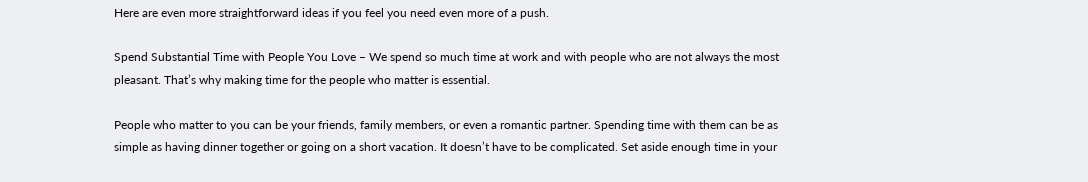Here are even more straightforward ideas if you feel you need even more of a push.

Spend Substantial Time with People You Love – We spend so much time at work and with people who are not always the most pleasant. That’s why making time for the people who matter is essential.

People who matter to you can be your friends, family members, or even a romantic partner. Spending time with them can be as simple as having dinner together or going on a short vacation. It doesn’t have to be complicated. Set aside enough time in your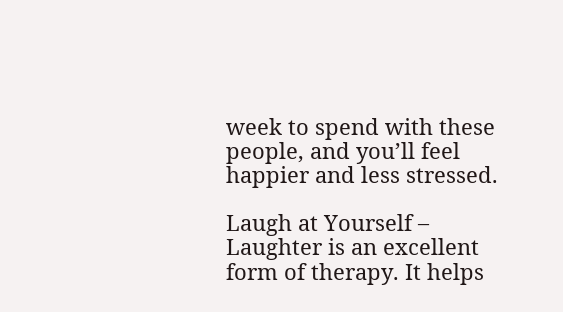week to spend with these people, and you’ll feel happier and less stressed.

Laugh at Yourself – Laughter is an excellent form of therapy. It helps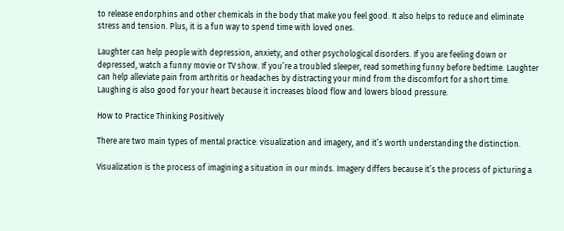to release endorphins and other chemicals in the body that make you feel good. It also helps to reduce and eliminate stress and tension. Plus, it is a fun way to spend time with loved ones.

Laughter can help people with depression, anxiety, and other psychological disorders. If you are feeling down or depressed, watch a funny movie or TV show. If you’re a troubled sleeper, read something funny before bedtime. Laughter can help alleviate pain from arthritis or headaches by distracting your mind from the discomfort for a short time. Laughing is also good for your heart because it increases blood flow and lowers blood pressure.

How to Practice Thinking Positively

There are two main types of mental practice: visualization and imagery, and it’s worth understanding the distinction.

Visualization is the process of imagining a situation in our minds. Imagery differs because it’s the process of picturing a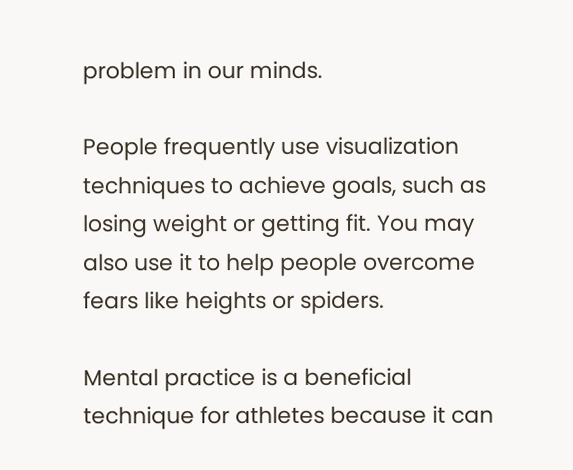problem in our minds.

People frequently use visualization techniques to achieve goals, such as losing weight or getting fit. You may also use it to help people overcome fears like heights or spiders.

Mental practice is a beneficial technique for athletes because it can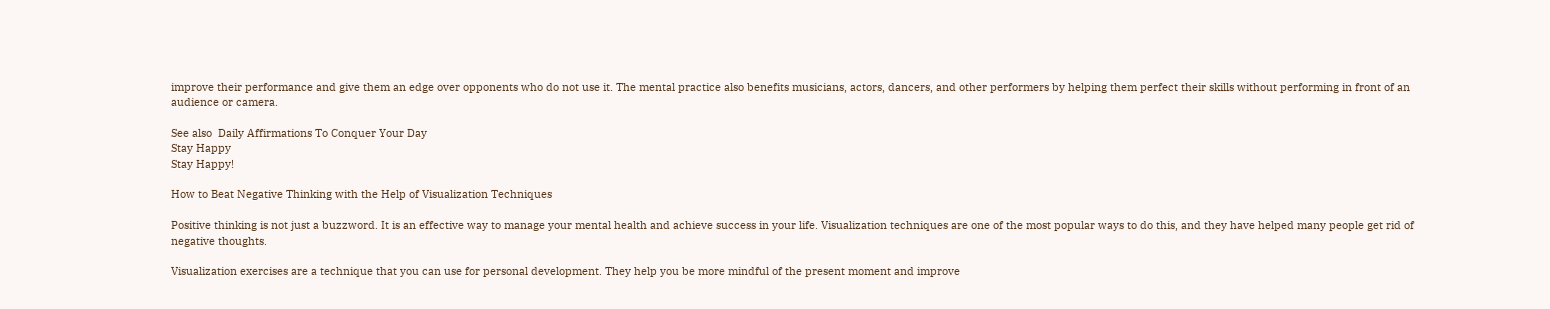improve their performance and give them an edge over opponents who do not use it. The mental practice also benefits musicians, actors, dancers, and other performers by helping them perfect their skills without performing in front of an audience or camera.

See also  Daily Affirmations To Conquer Your Day
Stay Happy
Stay Happy!

How to Beat Negative Thinking with the Help of Visualization Techniques

Positive thinking is not just a buzzword. It is an effective way to manage your mental health and achieve success in your life. Visualization techniques are one of the most popular ways to do this, and they have helped many people get rid of negative thoughts.

Visualization exercises are a technique that you can use for personal development. They help you be more mindful of the present moment and improve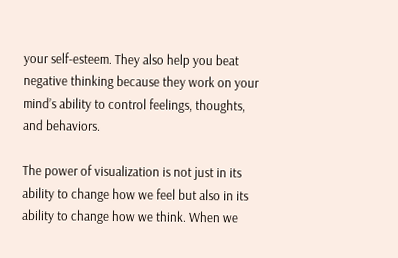your self-esteem. They also help you beat negative thinking because they work on your mind’s ability to control feelings, thoughts, and behaviors.

The power of visualization is not just in its ability to change how we feel but also in its ability to change how we think. When we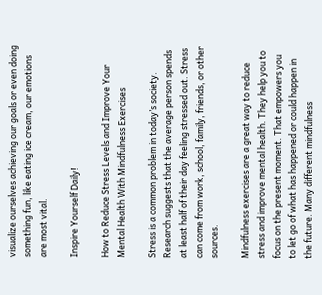visualize ourselves achieving our goals or even doing something fun, like eating ice cream, our emotions are most vital.

Inspire Yourself Daily!

How to Reduce Stress Levels and Improve Your Mental Health With Mindfulness Exercises

Stress is a common problem in today’s society. Research suggests that the average person spends at least half of their day feeling stressed out. Stress can come from work, school, family, friends, or other sources.

Mindfulness exercises are a great way to reduce stress and improve mental health. They help you to focus on the present moment. That empowers you to let go of what has happened or could happen in the future. Many different mindfulness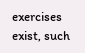exercises exist, such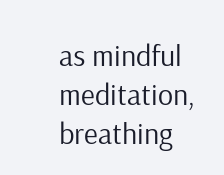as mindful meditation, breathing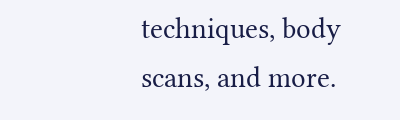techniques, body scans, and more.